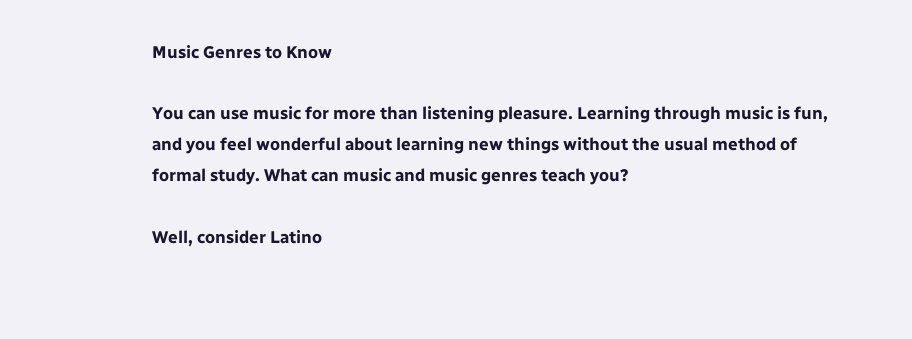Music Genres to Know

You can use music for more than listening pleasure. Learning through music is fun, and you feel wonderful about learning new things without the usual method of formal study. What can music and music genres teach you?

Well, consider Latino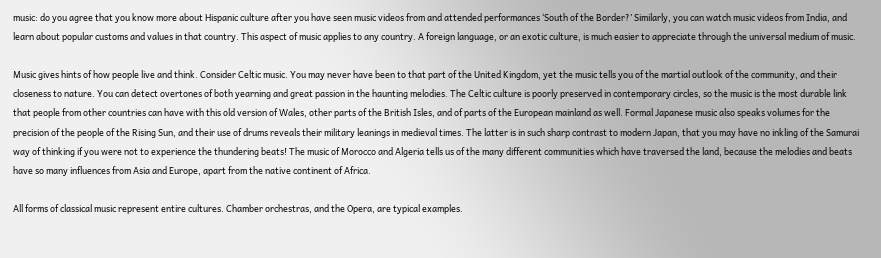music: do you agree that you know more about Hispanic culture after you have seen music videos from and attended performances ‘South of the Border?’ Similarly, you can watch music videos from India, and learn about popular customs and values in that country. This aspect of music applies to any country. A foreign language, or an exotic culture, is much easier to appreciate through the universal medium of music.

Music gives hints of how people live and think. Consider Celtic music. You may never have been to that part of the United Kingdom, yet the music tells you of the martial outlook of the community, and their closeness to nature. You can detect overtones of both yearning and great passion in the haunting melodies. The Celtic culture is poorly preserved in contemporary circles, so the music is the most durable link that people from other countries can have with this old version of Wales, other parts of the British Isles, and of parts of the European mainland as well. Formal Japanese music also speaks volumes for the precision of the people of the Rising Sun, and their use of drums reveals their military leanings in medieval times. The latter is in such sharp contrast to modern Japan, that you may have no inkling of the Samurai way of thinking if you were not to experience the thundering beats! The music of Morocco and Algeria tells us of the many different communities which have traversed the land, because the melodies and beats have so many influences from Asia and Europe, apart from the native continent of Africa.

All forms of classical music represent entire cultures. Chamber orchestras, and the Opera, are typical examples.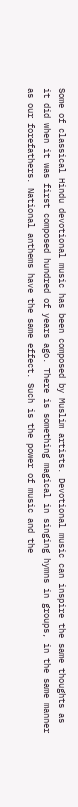Some of classical Hindu devotional music has been composed by Muslim artists. Devotional music can inspire the same thoughts as it did when it was first composed hundred of years ago. There is something magical in singing hymns in groups, in the same manner as our forefathers. National anthems have the same effect. Such is the power of music and the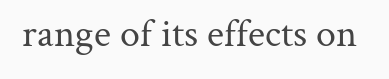range of its effects on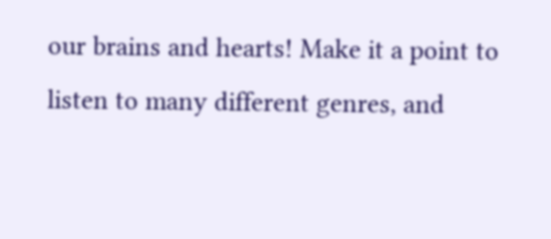our brains and hearts! Make it a point to listen to many different genres, and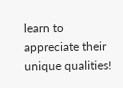learn to appreciate their unique qualities!